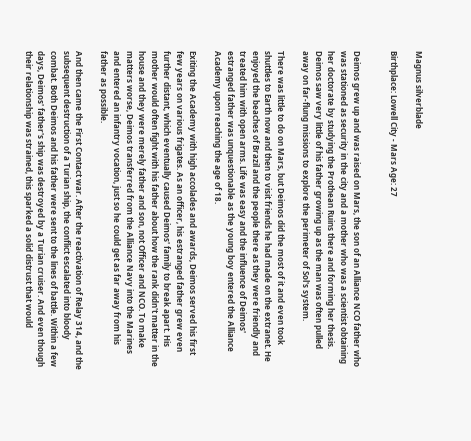Magnus silverblade

Birthplace: Lowell City - Mars Age: 27


Deimos grew up and was raised on Mars, the son of an Alliance NCO father who was stationed as security in the city and a mother who was a scientist obtaining her doctorate by studying the Prothean Ruins there and forming her thesis. Deimos saw very little of his father growing up as the man was often pulled away on far-flung missions to explore the perimeter of Sol's system.

There was little to do on Mars, but Deimos did the most of it and even took shuttles to Earth now and then to visit friends he had made on the extranet. He enjoyed the beaches of Brazil and the people there as they were friendly and treated him with open arms. Life was easy and the influence of Deimos' estranged father was unquestionable as the young boy entered the Alliance Academy upon reaching the age of 18.

Exiting the Academy with high accolades and awards, Deimos served his first few years on various frigates. As an officer, his estranged father grew even further distant, which eventually caused Deimos' family to break apart. His mother would often fight with his father about how the rank didn't matter in the house and they were merely father and son, not Officer and NCO. To make matters worse, Deimos transferred from the Alliance Navy into the Marines and entered an infantry vocation, just so he could get as far away from his father as possible.

And then came the First Contact war. After the reactivation of Relay 314, and the subsequent destruction of a Turian ship, the conflict escalated into bloody combat. Both Deimos and his father were sent to the lines of battle. Within a few days, Deimos' father's ship was destroyed by a Turian cruiser. And even though their relationship was strained, this sparked a solid distrust that would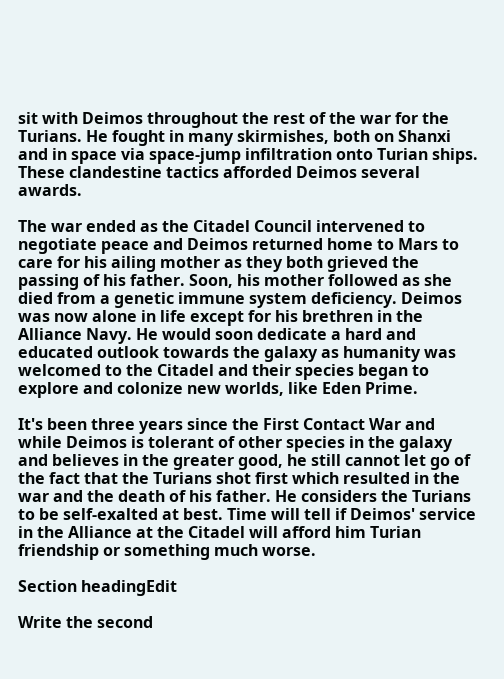sit with Deimos throughout the rest of the war for the Turians. He fought in many skirmishes, both on Shanxi and in space via space-jump infiltration onto Turian ships. These clandestine tactics afforded Deimos several awards.

The war ended as the Citadel Council intervened to negotiate peace and Deimos returned home to Mars to care for his ailing mother as they both grieved the passing of his father. Soon, his mother followed as she died from a genetic immune system deficiency. Deimos was now alone in life except for his brethren in the Alliance Navy. He would soon dedicate a hard and educated outlook towards the galaxy as humanity was welcomed to the Citadel and their species began to explore and colonize new worlds, like Eden Prime.

It's been three years since the First Contact War and while Deimos is tolerant of other species in the galaxy and believes in the greater good, he still cannot let go of the fact that the Turians shot first which resulted in the war and the death of his father. He considers the Turians to be self-exalted at best. Time will tell if Deimos' service in the Alliance at the Citadel will afford him Turian friendship or something much worse.

Section headingEdit

Write the second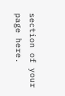section of your page here.